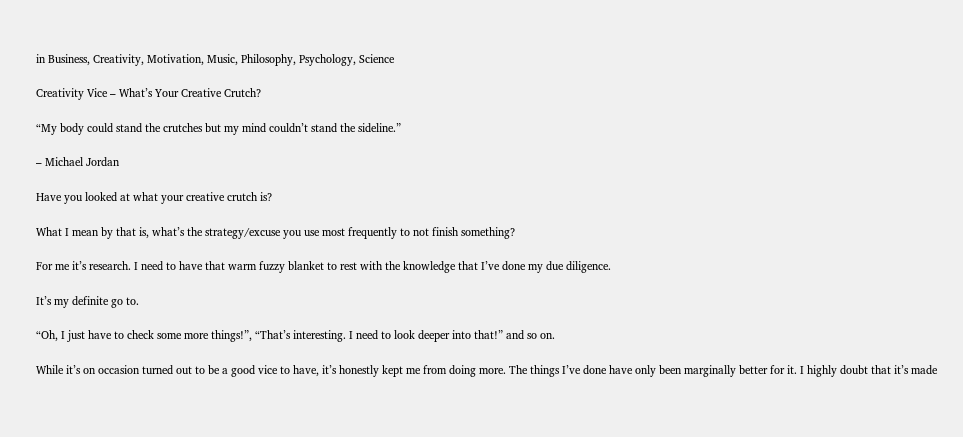in Business, Creativity, Motivation, Music, Philosophy, Psychology, Science

Creativity Vice – What’s Your Creative Crutch?

“My body could stand the crutches but my mind couldn’t stand the sideline.”

– Michael Jordan

Have you looked at what your creative crutch is?

What I mean by that is, what’s the strategy/excuse you use most frequently to not finish something?

For me it’s research. I need to have that warm fuzzy blanket to rest with the knowledge that I’ve done my due diligence.

It’s my definite go to.

“Oh, I just have to check some more things!”, “That’s interesting. I need to look deeper into that!” and so on.

While it’s on occasion turned out to be a good vice to have, it’s honestly kept me from doing more. The things I’ve done have only been marginally better for it. I highly doubt that it’s made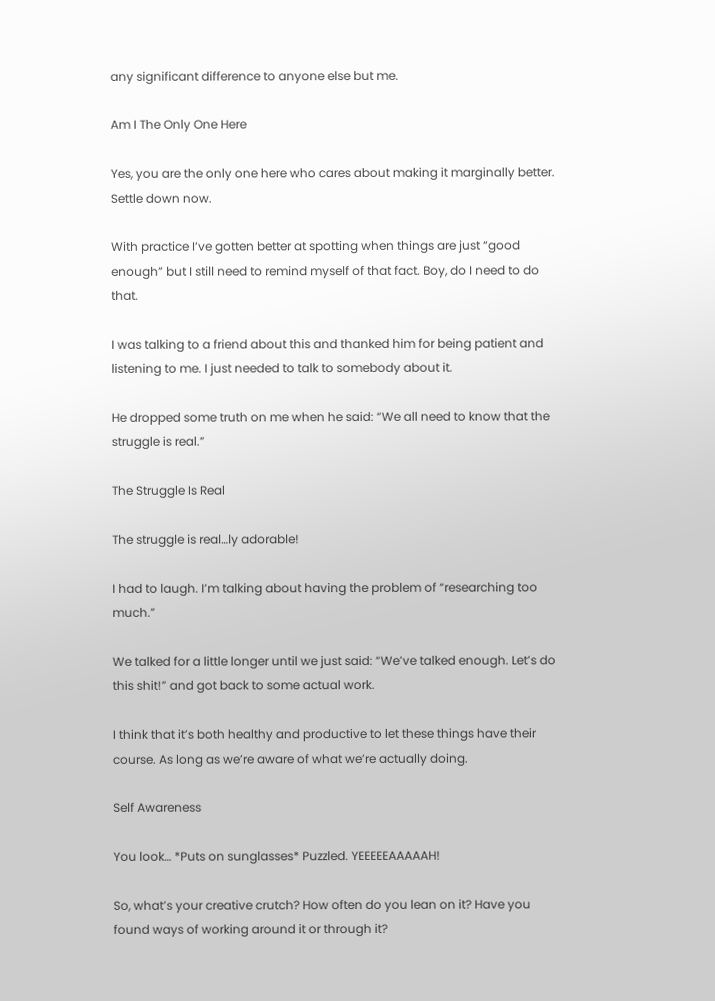any significant difference to anyone else but me.

Am I The Only One Here

Yes, you are the only one here who cares about making it marginally better. Settle down now.

With practice I’ve gotten better at spotting when things are just “good enough” but I still need to remind myself of that fact. Boy, do I need to do that.

I was talking to a friend about this and thanked him for being patient and listening to me. I just needed to talk to somebody about it.

He dropped some truth on me when he said: “We all need to know that the struggle is real.”

The Struggle Is Real

The struggle is real…ly adorable!

I had to laugh. I’m talking about having the problem of “researching too much.”

We talked for a little longer until we just said: “We’ve talked enough. Let’s do this shit!” and got back to some actual work.

I think that it’s both healthy and productive to let these things have their course. As long as we’re aware of what we’re actually doing.

Self Awareness

You look… *Puts on sunglasses* Puzzled. YEEEEEAAAAAH!

So, what’s your creative crutch? How often do you lean on it? Have you found ways of working around it or through it?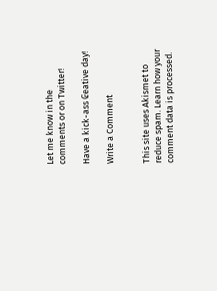Let me know in the comments or on Twitter!

Have a kick-ass ₢eative day!

Write a Comment


This site uses Akismet to reduce spam. Learn how your comment data is processed.